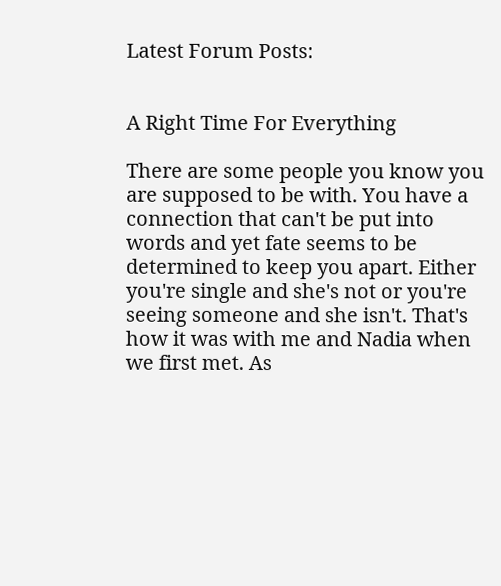Latest Forum Posts:


A Right Time For Everything

There are some people you know you are supposed to be with. You have a connection that can't be put into words and yet fate seems to be determined to keep you apart. Either you're single and she's not or you're seeing someone and she isn't. That's how it was with me and Nadia when we first met. As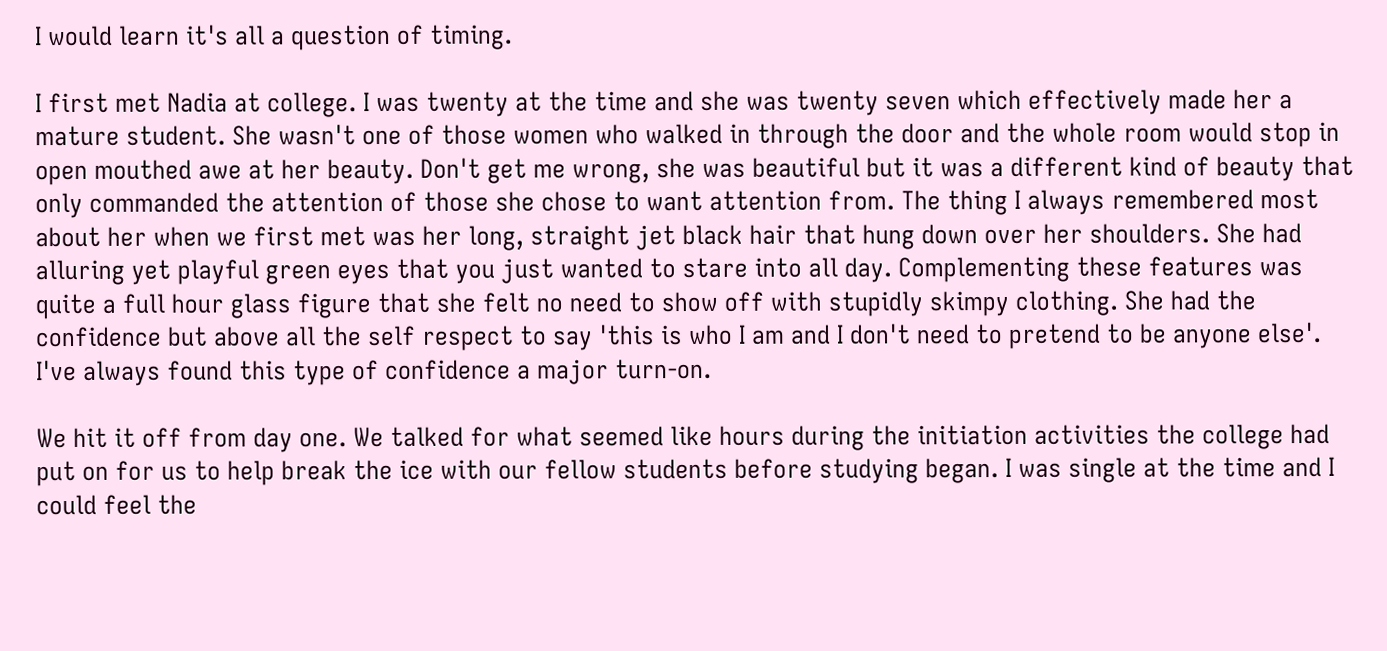I would learn it's all a question of timing.

I first met Nadia at college. I was twenty at the time and she was twenty seven which effectively made her a mature student. She wasn't one of those women who walked in through the door and the whole room would stop in open mouthed awe at her beauty. Don't get me wrong, she was beautiful but it was a different kind of beauty that only commanded the attention of those she chose to want attention from. The thing I always remembered most about her when we first met was her long, straight jet black hair that hung down over her shoulders. She had alluring yet playful green eyes that you just wanted to stare into all day. Complementing these features was quite a full hour glass figure that she felt no need to show off with stupidly skimpy clothing. She had the confidence but above all the self respect to say 'this is who I am and I don't need to pretend to be anyone else'. I've always found this type of confidence a major turn-on.

We hit it off from day one. We talked for what seemed like hours during the initiation activities the college had put on for us to help break the ice with our fellow students before studying began. I was single at the time and I could feel the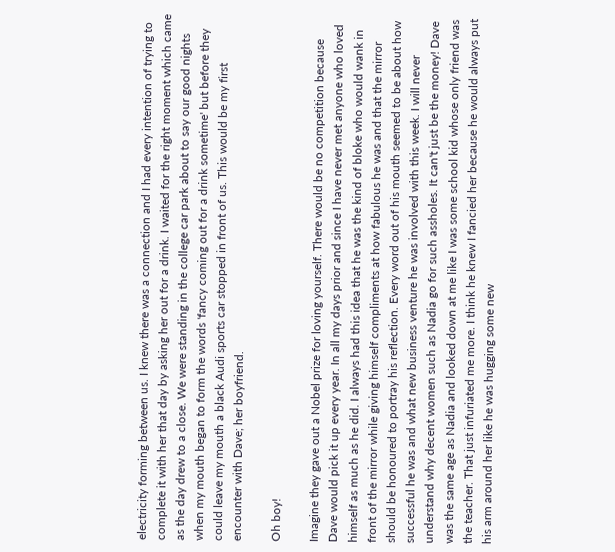electricity forming between us. I knew there was a connection and I had every intention of trying to complete it with her that day by asking her out for a drink. I waited for the right moment which came as the day drew to a close. We were standing in the college car park about to say our good nights when my mouth began to form the words 'fancy coming out for a drink sometime' but before they could leave my mouth a black Audi sports car stopped in front of us. This would be my first encounter with Dave; her boyfriend.

Oh boy!

Imagine they gave out a Nobel prize for loving yourself. There would be no competition because Dave would pick it up every year. In all my days prior and since I have never met anyone who loved himself as much as he did. I always had this idea that he was the kind of bloke who would wank in front of the mirror while giving himself compliments at how fabulous he was and that the mirror should be honoured to portray his reflection. Every word out of his mouth seemed to be about how successful he was and what new business venture he was involved with this week. I will never understand why decent women such as Nadia go for such assholes. It can't just be the money! Dave was the same age as Nadia and looked down at me like I was some school kid whose only friend was the teacher. That just infuriated me more. I think he knew I fancied her because he would always put his arm around her like he was hugging some new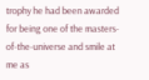trophy he had been awarded for being one of the masters-of-the-universe and smile at me as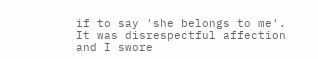if to say 'she belongs to me'. It was disrespectful affection and I swore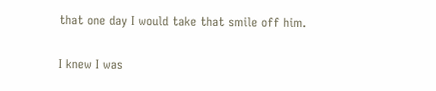that one day I would take that smile off him.

I knew I was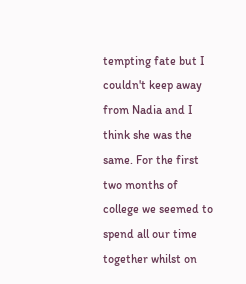tempting fate but I couldn't keep away from Nadia and I think she was the same. For the first two months of college we seemed to spend all our time together whilst on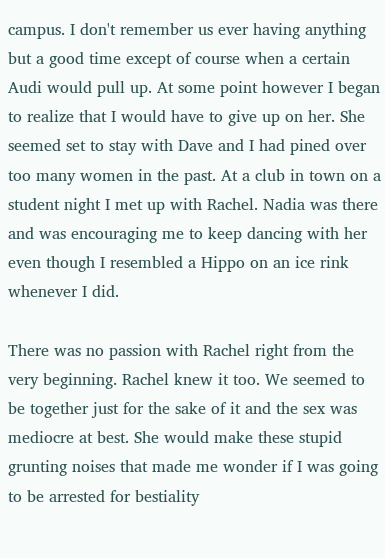campus. I don't remember us ever having anything but a good time except of course when a certain Audi would pull up. At some point however I began to realize that I would have to give up on her. She seemed set to stay with Dave and I had pined over too many women in the past. At a club in town on a student night I met up with Rachel. Nadia was there and was encouraging me to keep dancing with her even though I resembled a Hippo on an ice rink whenever I did.

There was no passion with Rachel right from the very beginning. Rachel knew it too. We seemed to be together just for the sake of it and the sex was mediocre at best. She would make these stupid grunting noises that made me wonder if I was going to be arrested for bestiality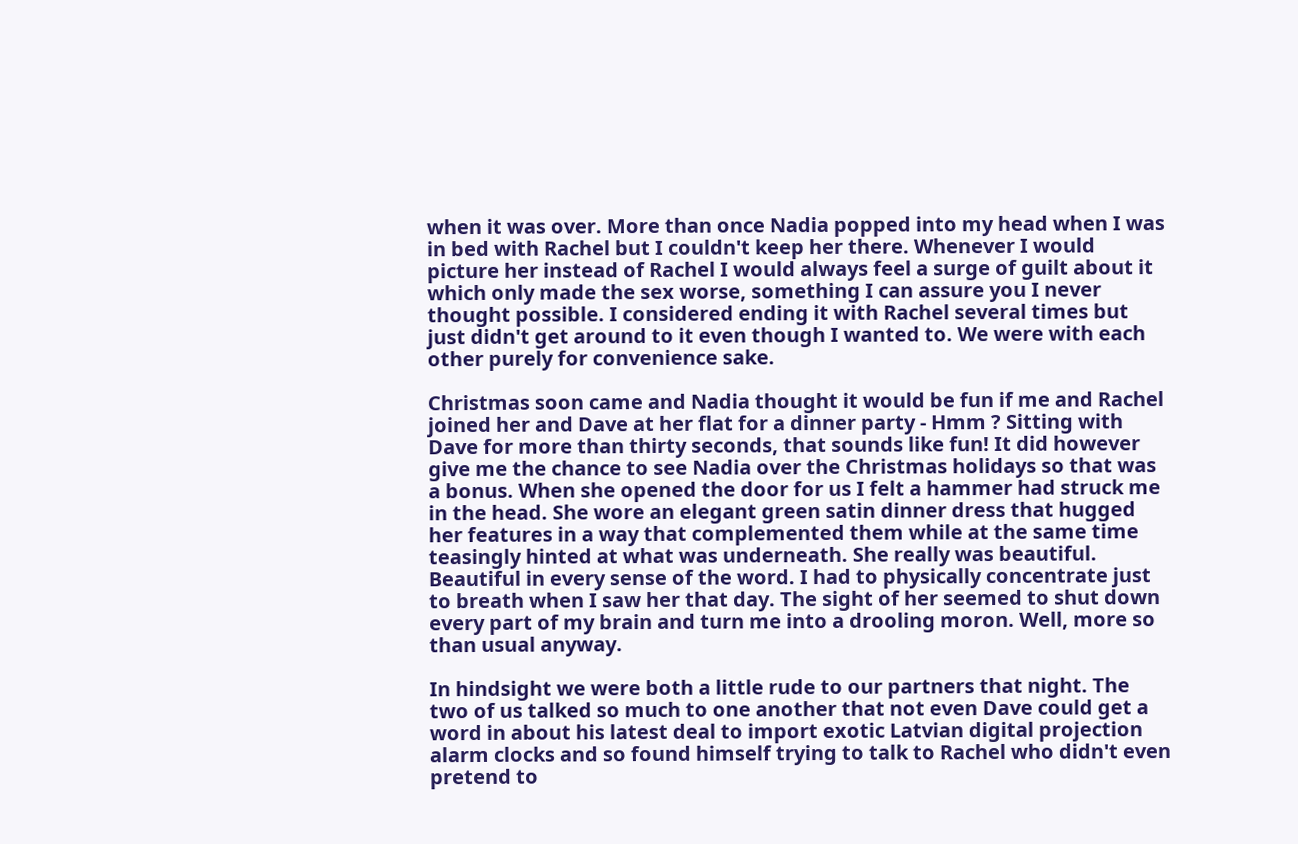when it was over. More than once Nadia popped into my head when I was in bed with Rachel but I couldn't keep her there. Whenever I would picture her instead of Rachel I would always feel a surge of guilt about it which only made the sex worse, something I can assure you I never thought possible. I considered ending it with Rachel several times but just didn't get around to it even though I wanted to. We were with each other purely for convenience sake.

Christmas soon came and Nadia thought it would be fun if me and Rachel joined her and Dave at her flat for a dinner party - Hmm ? Sitting with Dave for more than thirty seconds, that sounds like fun! It did however give me the chance to see Nadia over the Christmas holidays so that was a bonus. When she opened the door for us I felt a hammer had struck me in the head. She wore an elegant green satin dinner dress that hugged her features in a way that complemented them while at the same time teasingly hinted at what was underneath. She really was beautiful. Beautiful in every sense of the word. I had to physically concentrate just to breath when I saw her that day. The sight of her seemed to shut down every part of my brain and turn me into a drooling moron. Well, more so than usual anyway.

In hindsight we were both a little rude to our partners that night. The two of us talked so much to one another that not even Dave could get a word in about his latest deal to import exotic Latvian digital projection alarm clocks and so found himself trying to talk to Rachel who didn't even pretend to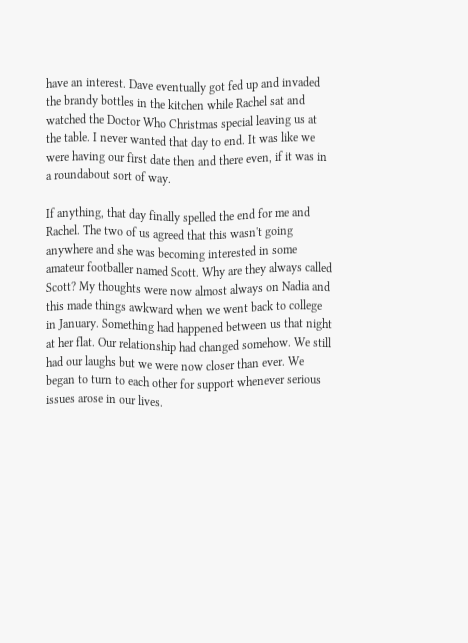have an interest. Dave eventually got fed up and invaded the brandy bottles in the kitchen while Rachel sat and watched the Doctor Who Christmas special leaving us at the table. I never wanted that day to end. It was like we were having our first date then and there even, if it was in a roundabout sort of way.

If anything, that day finally spelled the end for me and Rachel. The two of us agreed that this wasn't going anywhere and she was becoming interested in some amateur footballer named Scott. Why are they always called Scott? My thoughts were now almost always on Nadia and this made things awkward when we went back to college in January. Something had happened between us that night at her flat. Our relationship had changed somehow. We still had our laughs but we were now closer than ever. We began to turn to each other for support whenever serious issues arose in our lives.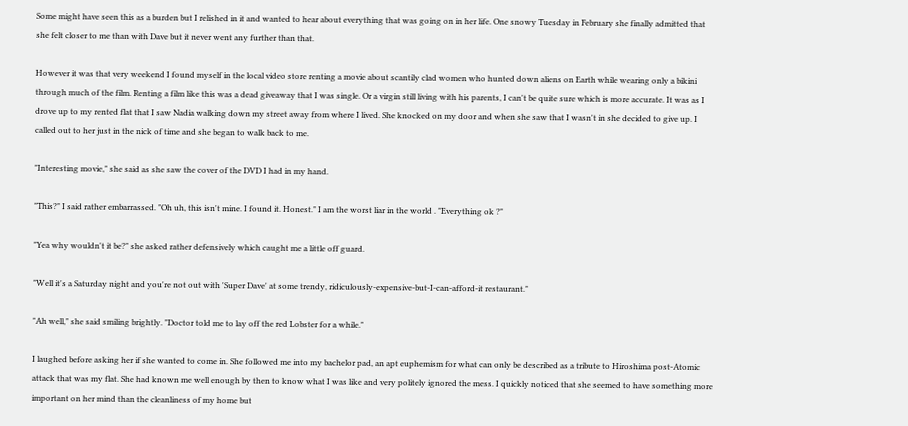Some might have seen this as a burden but I relished in it and wanted to hear about everything that was going on in her life. One snowy Tuesday in February she finally admitted that she felt closer to me than with Dave but it never went any further than that.

However it was that very weekend I found myself in the local video store renting a movie about scantily clad women who hunted down aliens on Earth while wearing only a bikini through much of the film. Renting a film like this was a dead giveaway that I was single. Or a virgin still living with his parents, I can't be quite sure which is more accurate. It was as I drove up to my rented flat that I saw Nadia walking down my street away from where I lived. She knocked on my door and when she saw that I wasn't in she decided to give up. I called out to her just in the nick of time and she began to walk back to me.

"Interesting movie," she said as she saw the cover of the DVD I had in my hand.

"This?" I said rather embarrassed. "Oh uh, this isn't mine. I found it. Honest." I am the worst liar in the world . "Everything ok ?"

"Yea why wouldn't it be?" she asked rather defensively which caught me a little off guard.

"Well it's a Saturday night and you're not out with 'Super Dave' at some trendy, ridiculously-expensive-but-I-can-afford-it restaurant."

"Ah well," she said smiling brightly. "Doctor told me to lay off the red Lobster for a while."

I laughed before asking her if she wanted to come in. She followed me into my bachelor pad, an apt euphemism for what can only be described as a tribute to Hiroshima post-Atomic attack that was my flat. She had known me well enough by then to know what I was like and very politely ignored the mess. I quickly noticed that she seemed to have something more important on her mind than the cleanliness of my home but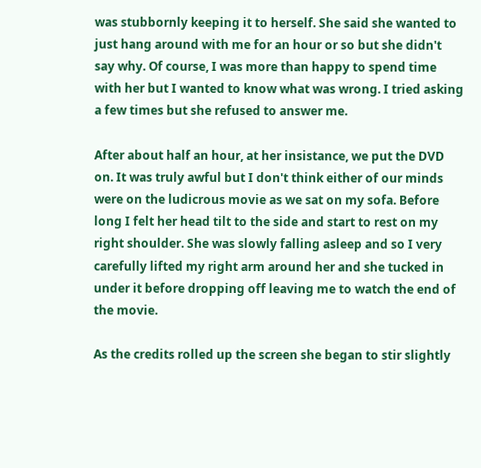was stubbornly keeping it to herself. She said she wanted to just hang around with me for an hour or so but she didn't say why. Of course, I was more than happy to spend time with her but I wanted to know what was wrong. I tried asking a few times but she refused to answer me.

After about half an hour, at her insistance, we put the DVD on. It was truly awful but I don't think either of our minds were on the ludicrous movie as we sat on my sofa. Before long I felt her head tilt to the side and start to rest on my right shoulder. She was slowly falling asleep and so I very carefully lifted my right arm around her and she tucked in under it before dropping off leaving me to watch the end of the movie.

As the credits rolled up the screen she began to stir slightly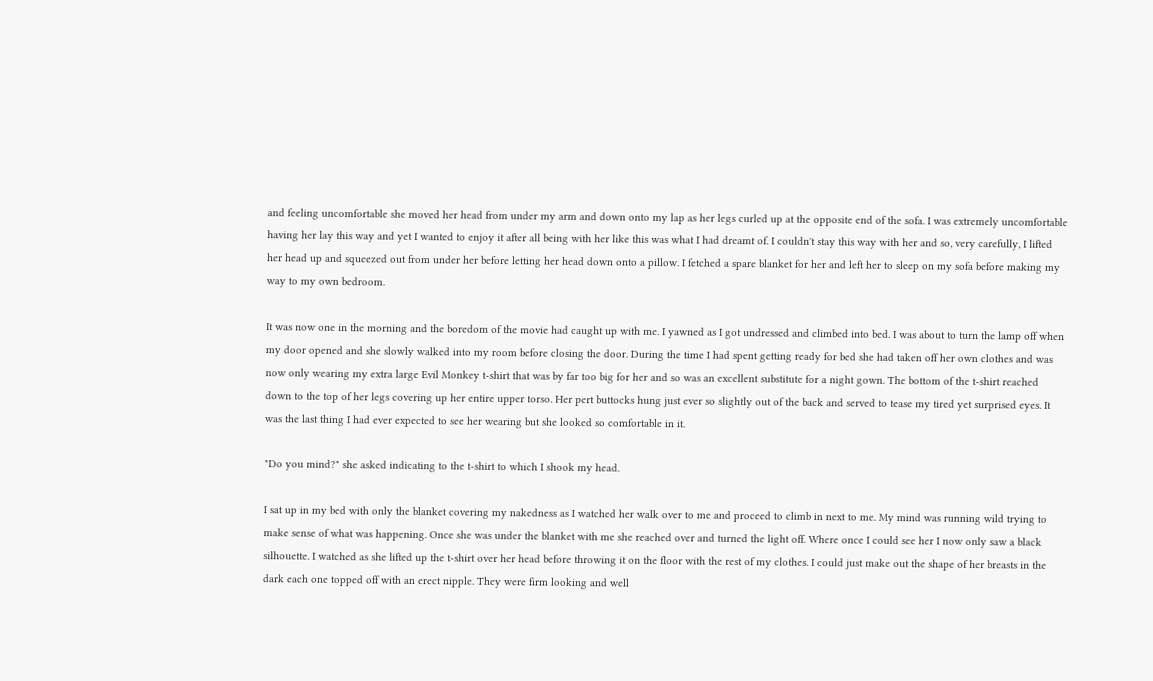and feeling uncomfortable she moved her head from under my arm and down onto my lap as her legs curled up at the opposite end of the sofa. I was extremely uncomfortable having her lay this way and yet I wanted to enjoy it after all being with her like this was what I had dreamt of. I couldn't stay this way with her and so, very carefully, I lifted her head up and squeezed out from under her before letting her head down onto a pillow. I fetched a spare blanket for her and left her to sleep on my sofa before making my way to my own bedroom.

It was now one in the morning and the boredom of the movie had caught up with me. I yawned as I got undressed and climbed into bed. I was about to turn the lamp off when my door opened and she slowly walked into my room before closing the door. During the time I had spent getting ready for bed she had taken off her own clothes and was now only wearing my extra large Evil Monkey t-shirt that was by far too big for her and so was an excellent substitute for a night gown. The bottom of the t-shirt reached down to the top of her legs covering up her entire upper torso. Her pert buttocks hung just ever so slightly out of the back and served to tease my tired yet surprised eyes. It was the last thing I had ever expected to see her wearing but she looked so comfortable in it.

"Do you mind?" she asked indicating to the t-shirt to which I shook my head.

I sat up in my bed with only the blanket covering my nakedness as I watched her walk over to me and proceed to climb in next to me. My mind was running wild trying to make sense of what was happening. Once she was under the blanket with me she reached over and turned the light off. Where once I could see her I now only saw a black silhouette. I watched as she lifted up the t-shirt over her head before throwing it on the floor with the rest of my clothes. I could just make out the shape of her breasts in the dark each one topped off with an erect nipple. They were firm looking and well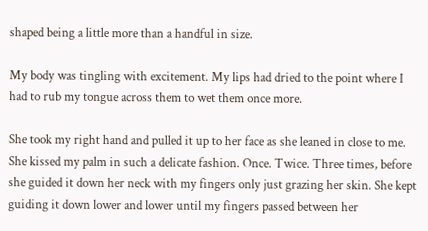shaped being a little more than a handful in size.

My body was tingling with excitement. My lips had dried to the point where I had to rub my tongue across them to wet them once more.

She took my right hand and pulled it up to her face as she leaned in close to me. She kissed my palm in such a delicate fashion. Once. Twice. Three times, before she guided it down her neck with my fingers only just grazing her skin. She kept guiding it down lower and lower until my fingers passed between her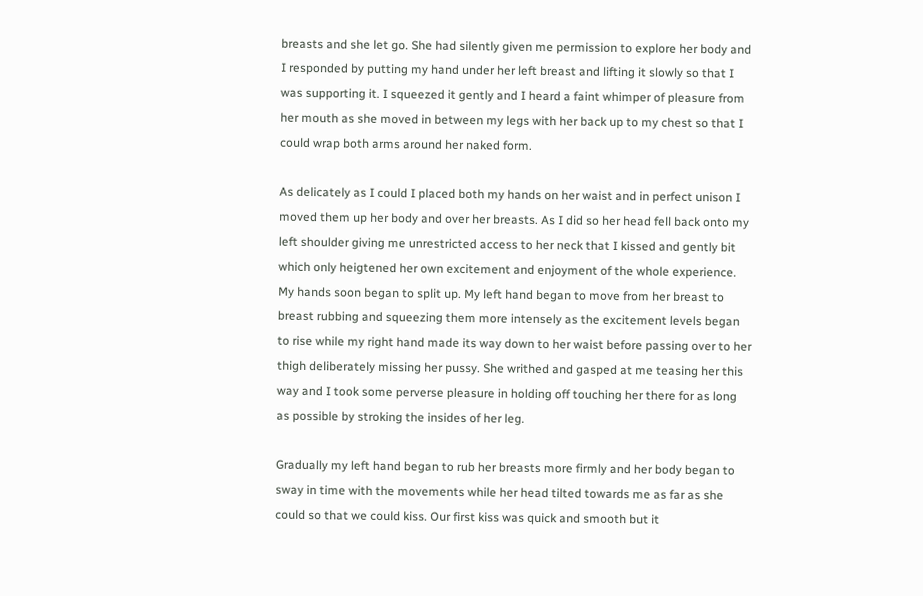breasts and she let go. She had silently given me permission to explore her body and I responded by putting my hand under her left breast and lifting it slowly so that I was supporting it. I squeezed it gently and I heard a faint whimper of pleasure from her mouth as she moved in between my legs with her back up to my chest so that I could wrap both arms around her naked form.

As delicately as I could I placed both my hands on her waist and in perfect unison I moved them up her body and over her breasts. As I did so her head fell back onto my left shoulder giving me unrestricted access to her neck that I kissed and gently bit which only heigtened her own excitement and enjoyment of the whole experience. My hands soon began to split up. My left hand began to move from her breast to breast rubbing and squeezing them more intensely as the excitement levels began to rise while my right hand made its way down to her waist before passing over to her thigh deliberately missing her pussy. She writhed and gasped at me teasing her this way and I took some perverse pleasure in holding off touching her there for as long as possible by stroking the insides of her leg.

Gradually my left hand began to rub her breasts more firmly and her body began to sway in time with the movements while her head tilted towards me as far as she could so that we could kiss. Our first kiss was quick and smooth but it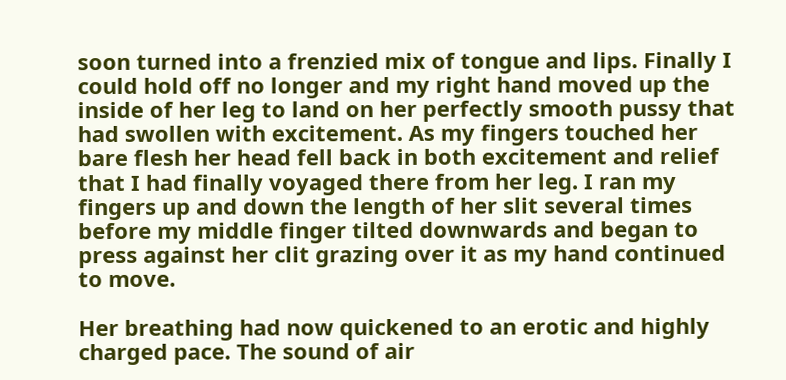soon turned into a frenzied mix of tongue and lips. Finally I could hold off no longer and my right hand moved up the inside of her leg to land on her perfectly smooth pussy that had swollen with excitement. As my fingers touched her bare flesh her head fell back in both excitement and relief that I had finally voyaged there from her leg. I ran my fingers up and down the length of her slit several times before my middle finger tilted downwards and began to press against her clit grazing over it as my hand continued to move.

Her breathing had now quickened to an erotic and highly charged pace. The sound of air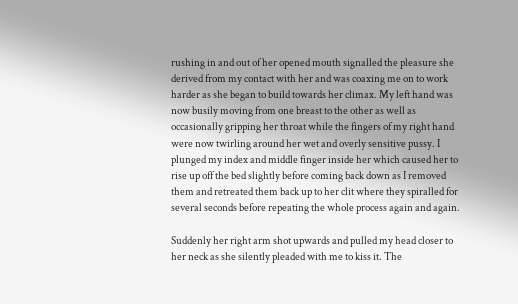rushing in and out of her opened mouth signalled the pleasure she derived from my contact with her and was coaxing me on to work harder as she began to build towards her climax. My left hand was now busily moving from one breast to the other as well as occasionally gripping her throat while the fingers of my right hand were now twirling around her wet and overly sensitive pussy. I plunged my index and middle finger inside her which caused her to rise up off the bed slightly before coming back down as I removed them and retreated them back up to her clit where they spiralled for several seconds before repeating the whole process again and again.

Suddenly her right arm shot upwards and pulled my head closer to her neck as she silently pleaded with me to kiss it. The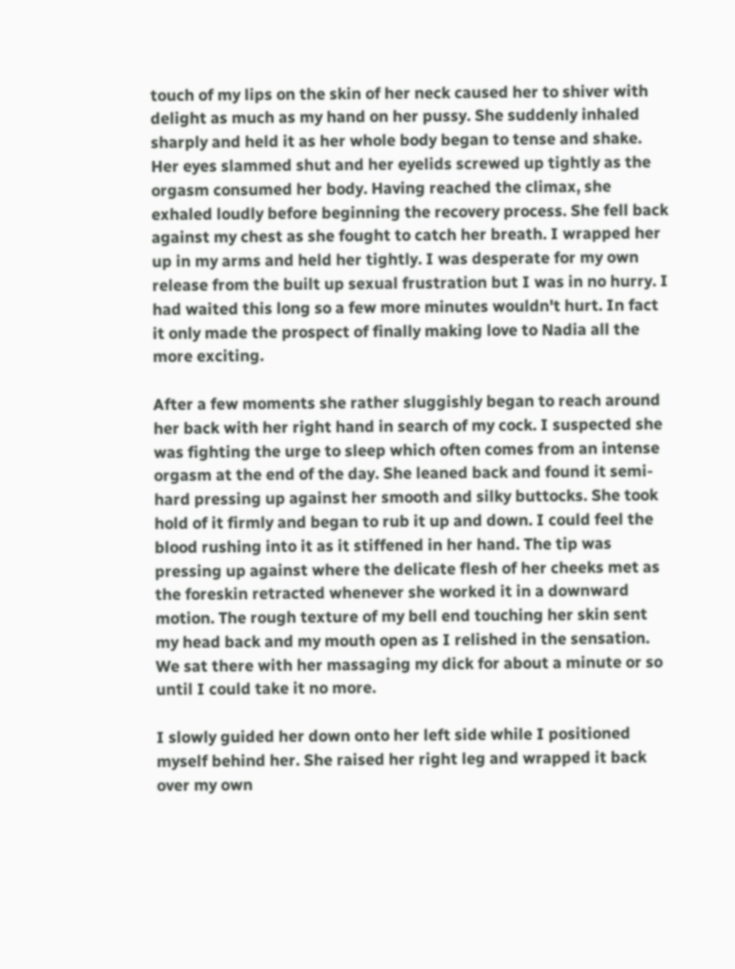touch of my lips on the skin of her neck caused her to shiver with delight as much as my hand on her pussy. She suddenly inhaled sharply and held it as her whole body began to tense and shake. Her eyes slammed shut and her eyelids screwed up tightly as the orgasm consumed her body. Having reached the climax, she exhaled loudly before beginning the recovery process. She fell back against my chest as she fought to catch her breath. I wrapped her up in my arms and held her tightly. I was desperate for my own release from the built up sexual frustration but I was in no hurry. I had waited this long so a few more minutes wouldn't hurt. In fact it only made the prospect of finally making love to Nadia all the more exciting.

After a few moments she rather sluggishly began to reach around her back with her right hand in search of my cock. I suspected she was fighting the urge to sleep which often comes from an intense orgasm at the end of the day. She leaned back and found it semi-hard pressing up against her smooth and silky buttocks. She took hold of it firmly and began to rub it up and down. I could feel the blood rushing into it as it stiffened in her hand. The tip was pressing up against where the delicate flesh of her cheeks met as the foreskin retracted whenever she worked it in a downward motion. The rough texture of my bell end touching her skin sent my head back and my mouth open as I relished in the sensation. We sat there with her massaging my dick for about a minute or so until I could take it no more.

I slowly guided her down onto her left side while I positioned myself behind her. She raised her right leg and wrapped it back over my own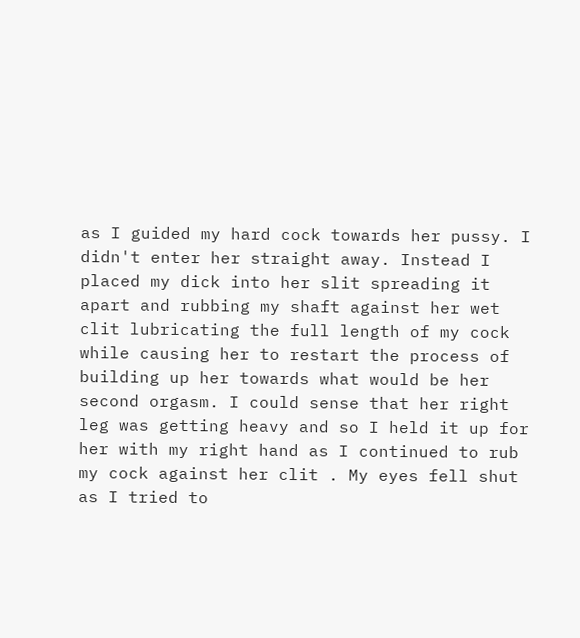as I guided my hard cock towards her pussy. I didn't enter her straight away. Instead I placed my dick into her slit spreading it apart and rubbing my shaft against her wet clit lubricating the full length of my cock while causing her to restart the process of building up her towards what would be her second orgasm. I could sense that her right leg was getting heavy and so I held it up for her with my right hand as I continued to rub my cock against her clit . My eyes fell shut as I tried to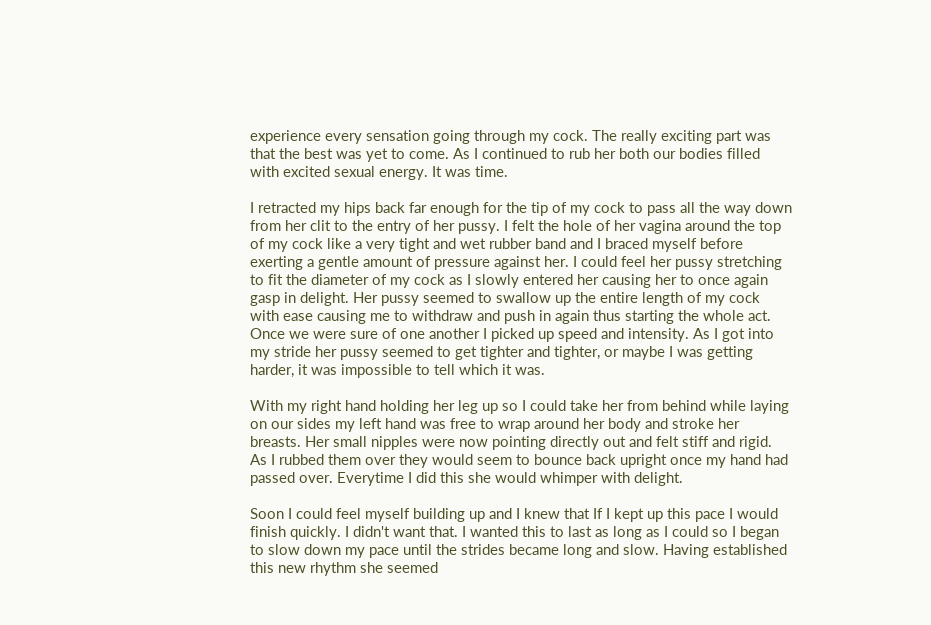experience every sensation going through my cock. The really exciting part was that the best was yet to come. As I continued to rub her both our bodies filled with excited sexual energy. It was time.

I retracted my hips back far enough for the tip of my cock to pass all the way down from her clit to the entry of her pussy. I felt the hole of her vagina around the top of my cock like a very tight and wet rubber band and I braced myself before exerting a gentle amount of pressure against her. I could feel her pussy stretching to fit the diameter of my cock as I slowly entered her causing her to once again gasp in delight. Her pussy seemed to swallow up the entire length of my cock with ease causing me to withdraw and push in again thus starting the whole act. Once we were sure of one another I picked up speed and intensity. As I got into my stride her pussy seemed to get tighter and tighter, or maybe I was getting harder, it was impossible to tell which it was.

With my right hand holding her leg up so I could take her from behind while laying on our sides my left hand was free to wrap around her body and stroke her breasts. Her small nipples were now pointing directly out and felt stiff and rigid. As I rubbed them over they would seem to bounce back upright once my hand had passed over. Everytime I did this she would whimper with delight.

Soon I could feel myself building up and I knew that If I kept up this pace I would finish quickly. I didn't want that. I wanted this to last as long as I could so I began to slow down my pace until the strides became long and slow. Having established this new rhythm she seemed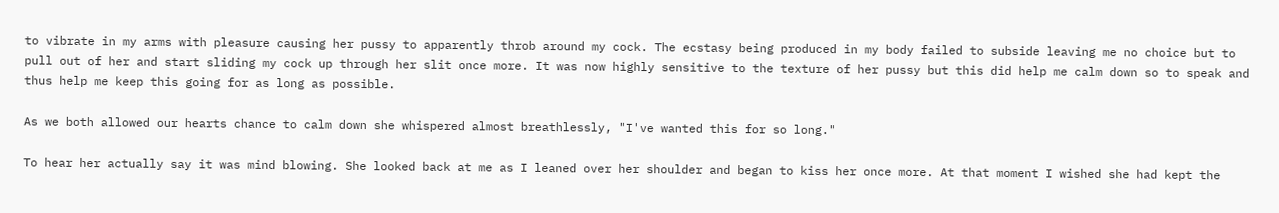to vibrate in my arms with pleasure causing her pussy to apparently throb around my cock. The ecstasy being produced in my body failed to subside leaving me no choice but to pull out of her and start sliding my cock up through her slit once more. It was now highly sensitive to the texture of her pussy but this did help me calm down so to speak and thus help me keep this going for as long as possible.

As we both allowed our hearts chance to calm down she whispered almost breathlessly, "I've wanted this for so long."

To hear her actually say it was mind blowing. She looked back at me as I leaned over her shoulder and began to kiss her once more. At that moment I wished she had kept the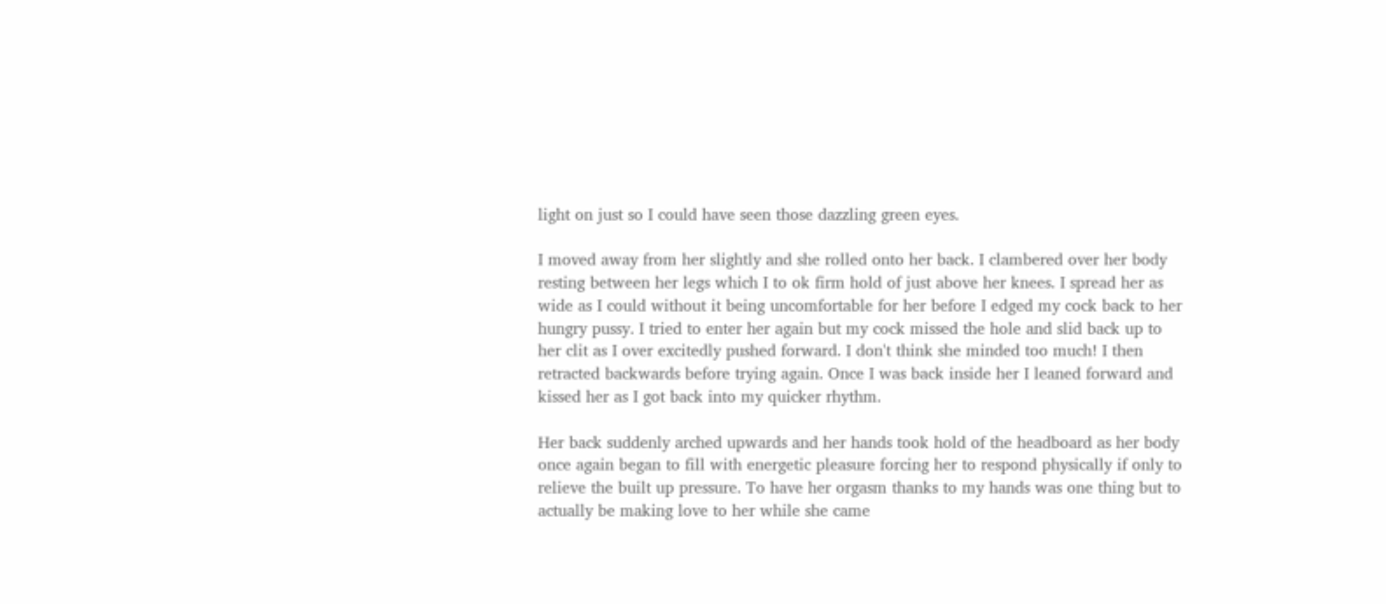light on just so I could have seen those dazzling green eyes.

I moved away from her slightly and she rolled onto her back. I clambered over her body resting between her legs which I to ok firm hold of just above her knees. I spread her as wide as I could without it being uncomfortable for her before I edged my cock back to her hungry pussy. I tried to enter her again but my cock missed the hole and slid back up to her clit as I over excitedly pushed forward. I don't think she minded too much! I then retracted backwards before trying again. Once I was back inside her I leaned forward and kissed her as I got back into my quicker rhythm.

Her back suddenly arched upwards and her hands took hold of the headboard as her body once again began to fill with energetic pleasure forcing her to respond physically if only to relieve the built up pressure. To have her orgasm thanks to my hands was one thing but to actually be making love to her while she came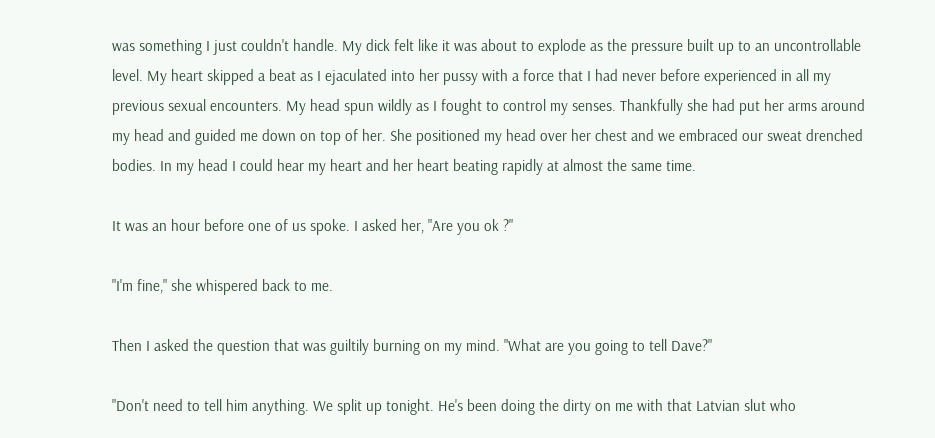was something I just couldn't handle. My dick felt like it was about to explode as the pressure built up to an uncontrollable level. My heart skipped a beat as I ejaculated into her pussy with a force that I had never before experienced in all my previous sexual encounters. My head spun wildly as I fought to control my senses. Thankfully she had put her arms around my head and guided me down on top of her. She positioned my head over her chest and we embraced our sweat drenched bodies. In my head I could hear my heart and her heart beating rapidly at almost the same time.

It was an hour before one of us spoke. I asked her, "Are you ok ?"

"I'm fine," she whispered back to me.

Then I asked the question that was guiltily burning on my mind. "What are you going to tell Dave?"

"Don't need to tell him anything. We split up tonight. He's been doing the dirty on me with that Latvian slut who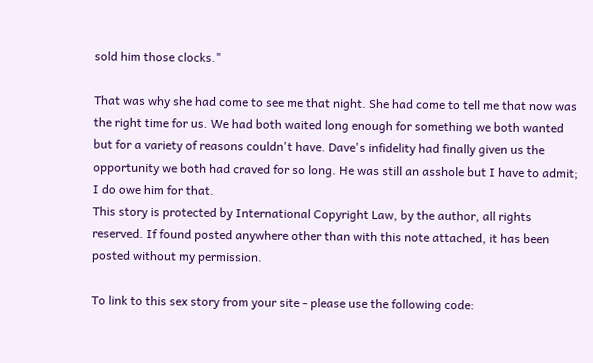sold him those clocks."

That was why she had come to see me that night. She had come to tell me that now was the right time for us. We had both waited long enough for something we both wanted but for a variety of reasons couldn't have. Dave's infidelity had finally given us the opportunity we both had craved for so long. He was still an asshole but I have to admit; I do owe him for that.
This story is protected by International Copyright Law, by the author, all rights reserved. If found posted anywhere other than with this note attached, it has been posted without my permission.

To link to this sex story from your site - please use the following code: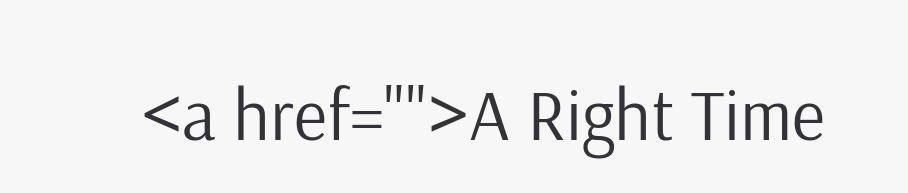<a href="">A Right Time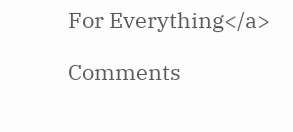For Everything</a>

Comments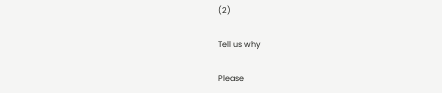(2)

Tell us why

Please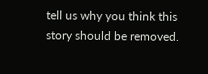tell us why you think this story should be removed.